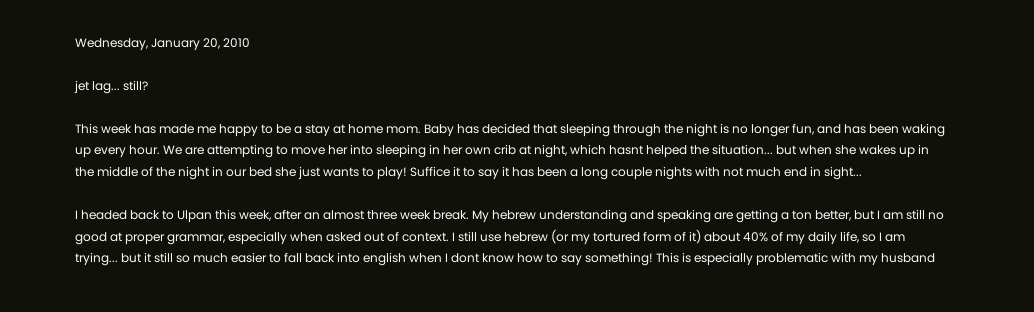Wednesday, January 20, 2010

jet lag... still?

This week has made me happy to be a stay at home mom. Baby has decided that sleeping through the night is no longer fun, and has been waking up every hour. We are attempting to move her into sleeping in her own crib at night, which hasnt helped the situation... but when she wakes up in the middle of the night in our bed she just wants to play! Suffice it to say it has been a long couple nights with not much end in sight...

I headed back to Ulpan this week, after an almost three week break. My hebrew understanding and speaking are getting a ton better, but I am still no good at proper grammar, especially when asked out of context. I still use hebrew (or my tortured form of it) about 40% of my daily life, so I am trying... but it still so much easier to fall back into english when I dont know how to say something! This is especially problematic with my husband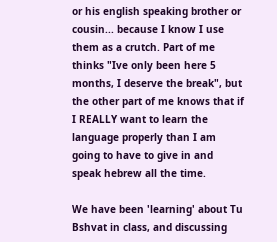or his english speaking brother or cousin... because I know I use them as a crutch. Part of me thinks "Ive only been here 5 months, I deserve the break", but the other part of me knows that if I REALLY want to learn the language properly than I am going to have to give in and speak hebrew all the time.

We have been 'learning' about Tu Bshvat in class, and discussing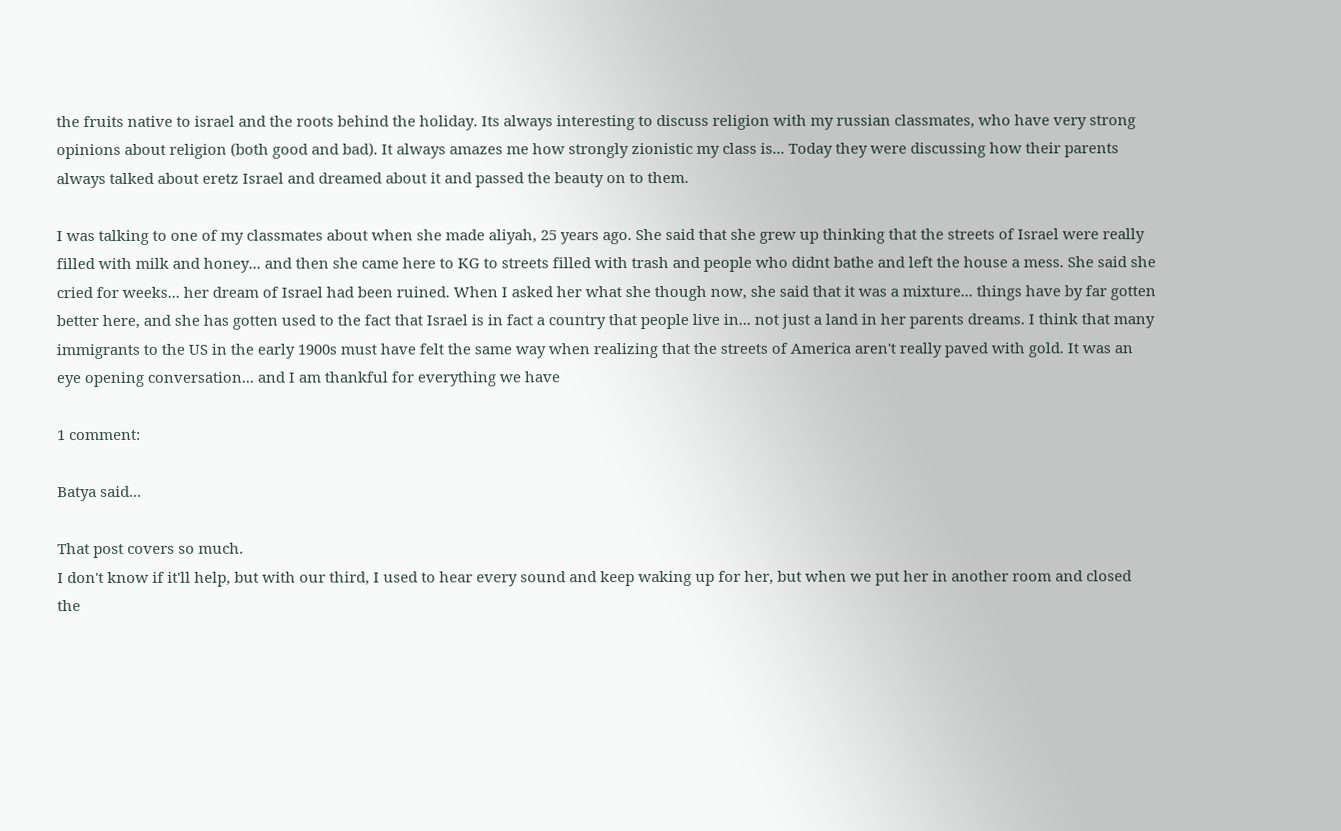the fruits native to israel and the roots behind the holiday. Its always interesting to discuss religion with my russian classmates, who have very strong opinions about religion (both good and bad). It always amazes me how strongly zionistic my class is... Today they were discussing how their parents always talked about eretz Israel and dreamed about it and passed the beauty on to them.

I was talking to one of my classmates about when she made aliyah, 25 years ago. She said that she grew up thinking that the streets of Israel were really filled with milk and honey... and then she came here to KG to streets filled with trash and people who didnt bathe and left the house a mess. She said she cried for weeks... her dream of Israel had been ruined. When I asked her what she though now, she said that it was a mixture... things have by far gotten better here, and she has gotten used to the fact that Israel is in fact a country that people live in... not just a land in her parents dreams. I think that many immigrants to the US in the early 1900s must have felt the same way when realizing that the streets of America aren't really paved with gold. It was an eye opening conversation... and I am thankful for everything we have

1 comment:

Batya said...

That post covers so much.
I don't know if it'll help, but with our third, I used to hear every sound and keep waking up for her, but when we put her in another room and closed the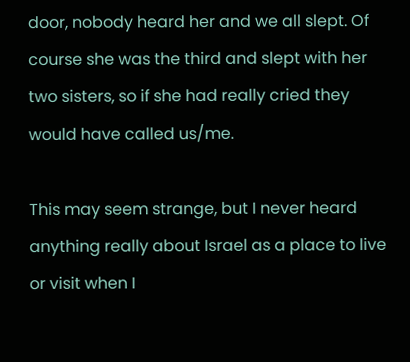door, nobody heard her and we all slept. Of course she was the third and slept with her two sisters, so if she had really cried they would have called us/me.

This may seem strange, but I never heard anything really about Israel as a place to live or visit when I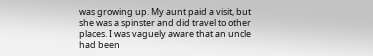was growing up. My aunt paid a visit, but she was a spinster and did travel to other places. I was vaguely aware that an uncle had been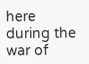here during the war of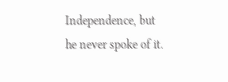Independence, but he never spoke of it.